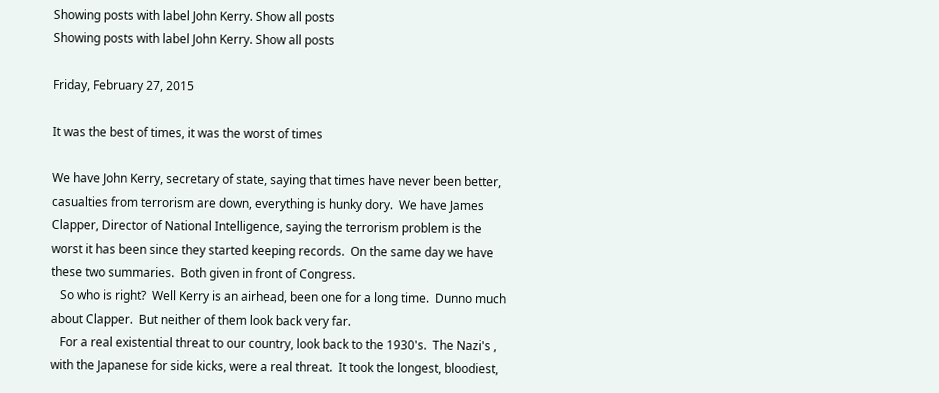Showing posts with label John Kerry. Show all posts
Showing posts with label John Kerry. Show all posts

Friday, February 27, 2015

It was the best of times, it was the worst of times

We have John Kerry, secretary of state, saying that times have never been better, casualties from terrorism are down, everything is hunky dory.  We have James Clapper, Director of National Intelligence, saying the terrorism problem is the worst it has been since they started keeping records.  On the same day we have these two summaries.  Both given in front of Congress.
   So who is right?  Well Kerry is an airhead, been one for a long time.  Dunno much about Clapper.  But neither of them look back very far.
   For a real existential threat to our country, look back to the 1930's.  The Nazi's , with the Japanese for side kicks, were a real threat.  It took the longest, bloodiest,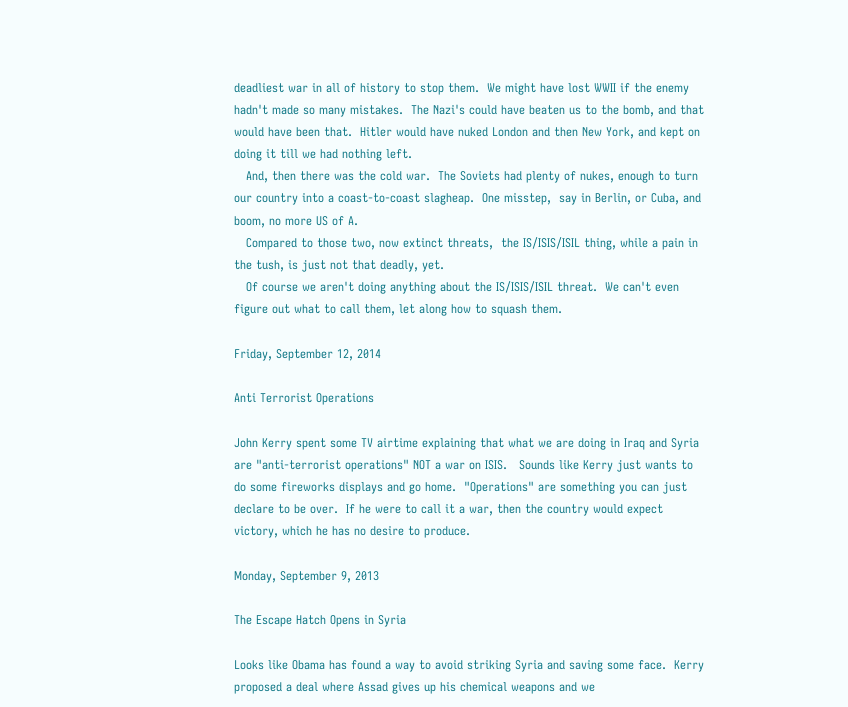deadliest war in all of history to stop them.  We might have lost WWII if the enemy hadn't made so many mistakes.  The Nazi's could have beaten us to the bomb, and that would have been that.  Hitler would have nuked London and then New York, and kept on doing it till we had nothing left.
   And, then there was the cold war.  The Soviets had plenty of nukes, enough to turn our country into a coast-to-coast slagheap.  One misstep,  say in Berlin, or Cuba, and boom, no more US of A.
   Compared to those two, now extinct threats,  the IS/ISIS/ISIL thing, while a pain in the tush, is just not that deadly, yet.
   Of course we aren't doing anything about the IS/ISIS/ISIL threat.  We can't even figure out what to call them, let along how to squash them.

Friday, September 12, 2014

Anti Terrorist Operations

John Kerry spent some TV airtime explaining that what we are doing in Iraq and Syria are "anti-terrorist operations" NOT a war on ISIS.   Sounds like Kerry just wants to do some fireworks displays and go home.  "Operations" are something you can just declare to be over.  If he were to call it a war, then the country would expect victory, which he has no desire to produce.

Monday, September 9, 2013

The Escape Hatch Opens in Syria

Looks like Obama has found a way to avoid striking Syria and saving some face.  Kerry proposed a deal where Assad gives up his chemical weapons and we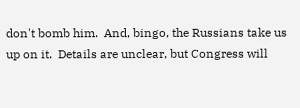don't bomb him.  And, bingo, the Russians take us up on it.  Details are unclear, but Congress will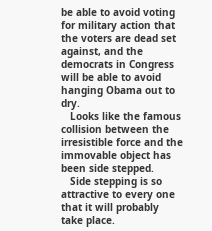be able to avoid voting for military action that the voters are dead set against, and the democrats in Congress will be able to avoid hanging Obama out to dry.
   Looks like the famous collision between the irresistible force and the immovable object has been side stepped.
   Side stepping is so attractive to every one that it will probably take place.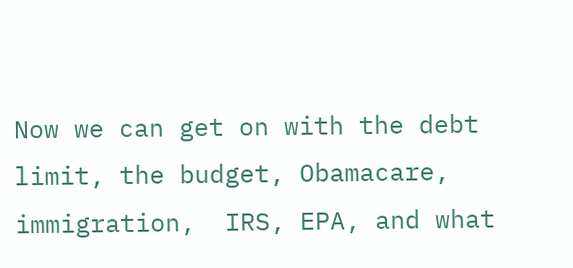Now we can get on with the debt limit, the budget, Obamacare, immigration,  IRS, EPA, and what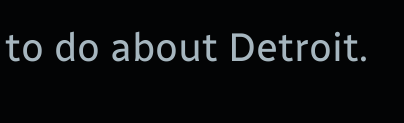to do about Detroit.